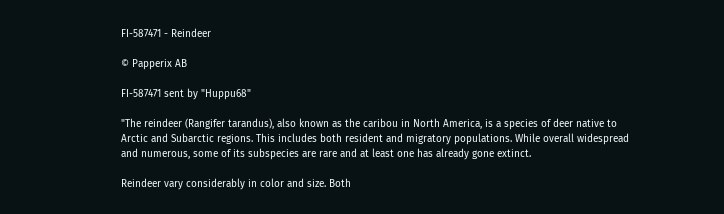FI-587471 - Reindeer

© Papperix AB

FI-587471 sent by "Huppu68"

"The reindeer (Rangifer tarandus), also known as the caribou in North America, is a species of deer native to Arctic and Subarctic regions. This includes both resident and migratory populations. While overall widespread and numerous, some of its subspecies are rare and at least one has already gone extinct.

Reindeer vary considerably in color and size. Both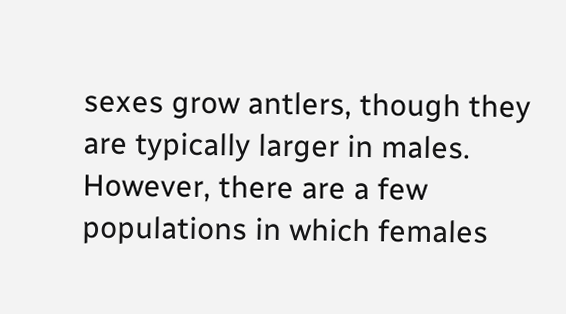sexes grow antlers, though they are typically larger in males. However, there are a few populations in which females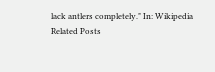lack antlers completely." In: Wikipedia
Related Posts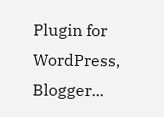Plugin for WordPress, Blogger...